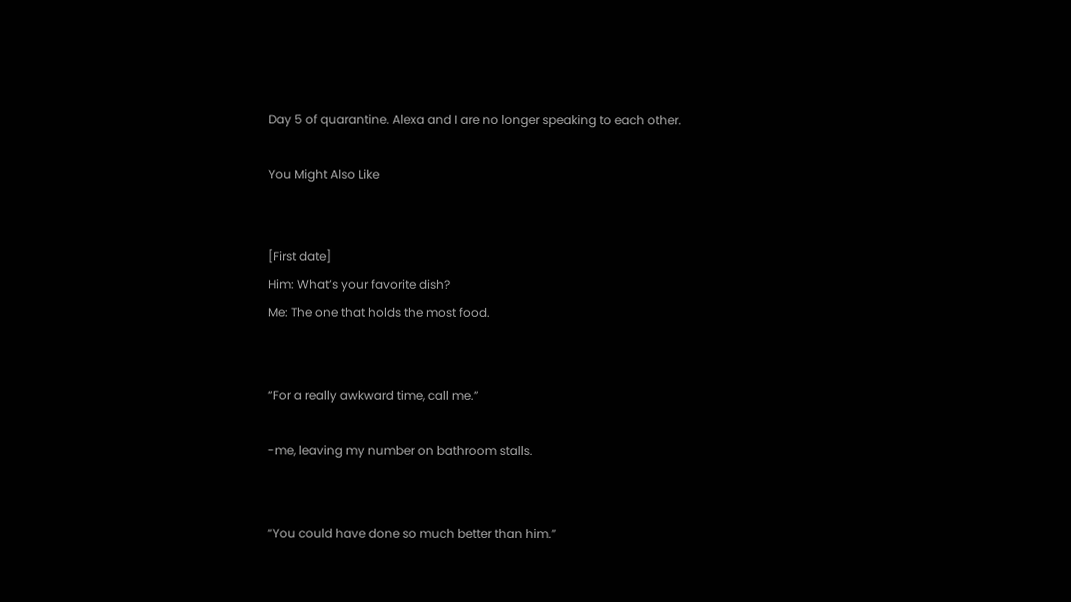Day 5 of quarantine. Alexa and I are no longer speaking to each other.

You Might Also Like


[First date]
Him: What’s your favorite dish?
Me: The one that holds the most food.


“For a really awkward time, call me.”

-me, leaving my number on bathroom stalls.


“You could have done so much better than him.”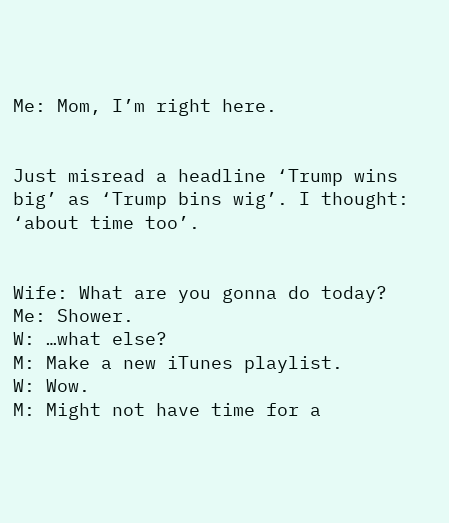Me: Mom, I’m right here.


Just misread a headline ‘Trump wins big’ as ‘Trump bins wig’. I thought: ‘about time too’.


Wife: What are you gonna do today?
Me: Shower.
W: …what else?
M: Make a new iTunes playlist.
W: Wow.
M: Might not have time for a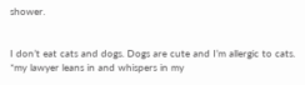shower.


I don’t eat cats and dogs. Dogs are cute and I’m allergic to cats.
*my lawyer leans in and whispers in my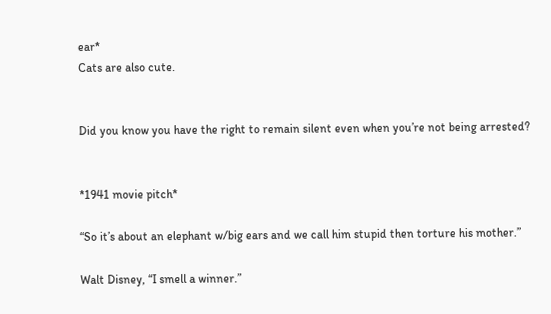ear*
Cats are also cute.


Did you know you have the right to remain silent even when you’re not being arrested?


*1941 movie pitch*

“So it’s about an elephant w/big ears and we call him stupid then torture his mother.”

Walt Disney, “I smell a winner.”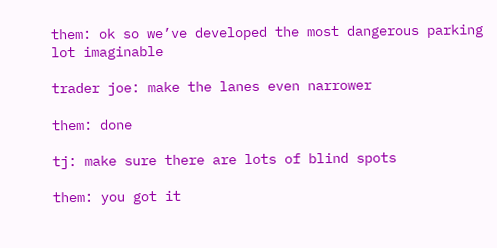them: ok so we’ve developed the most dangerous parking lot imaginable

trader joe: make the lanes even narrower

them: done

tj: make sure there are lots of blind spots

them: you got it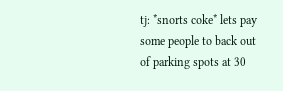tj: *snorts coke* lets pay some people to back out of parking spots at 30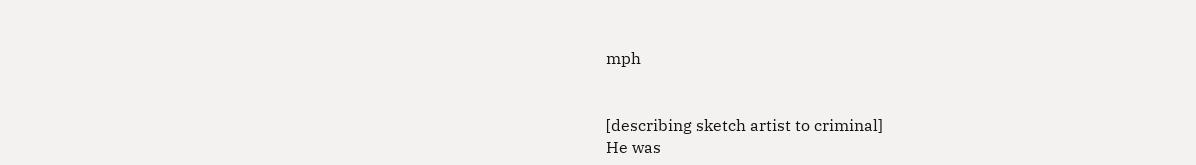mph


[describing sketch artist to criminal]
He was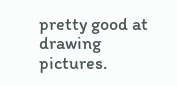pretty good at drawing pictures.